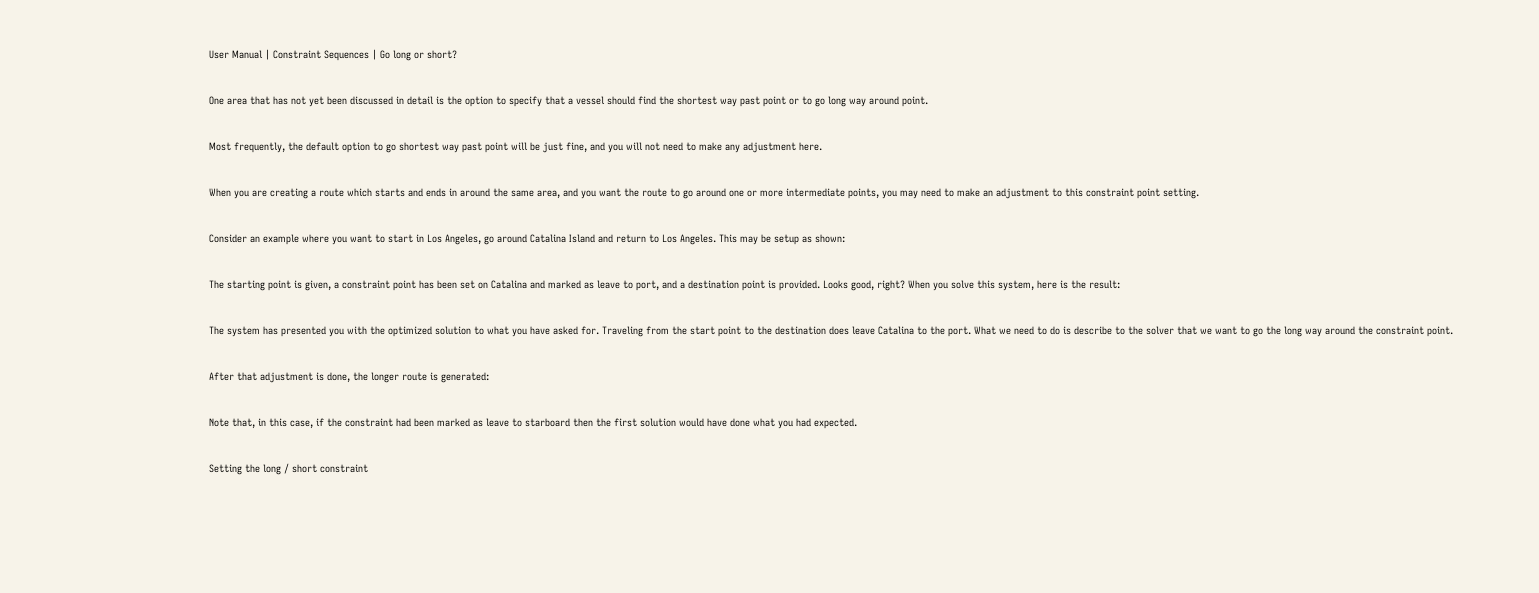User Manual | Constraint Sequences | Go long or short?

One area that has not yet been discussed in detail is the option to specify that a vessel should find the shortest way past point or to go long way around point.

Most frequently, the default option to go shortest way past point will be just fine, and you will not need to make any adjustment here.

When you are creating a route which starts and ends in around the same area, and you want the route to go around one or more intermediate points, you may need to make an adjustment to this constraint point setting.

Consider an example where you want to start in Los Angeles, go around Catalina Island and return to Los Angeles. This may be setup as shown:

The starting point is given, a constraint point has been set on Catalina and marked as leave to port, and a destination point is provided. Looks good, right? When you solve this system, here is the result:

The system has presented you with the optimized solution to what you have asked for. Traveling from the start point to the destination does leave Catalina to the port. What we need to do is describe to the solver that we want to go the long way around the constraint point.

After that adjustment is done, the longer route is generated:

Note that, in this case, if the constraint had been marked as leave to starboard then the first solution would have done what you had expected.

Setting the long / short constraint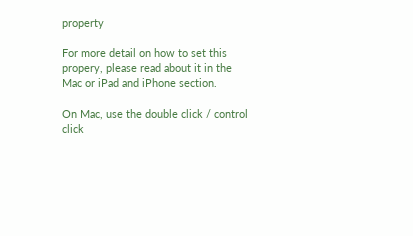property

For more detail on how to set this propery, please read about it in the Mac or iPad and iPhone section.

On Mac, use the double click / control click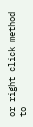or right click method to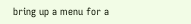bring up a menu for a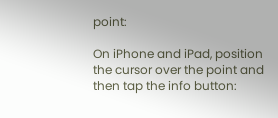point:

On iPhone and iPad, position the cursor over the point and then tap the info button: